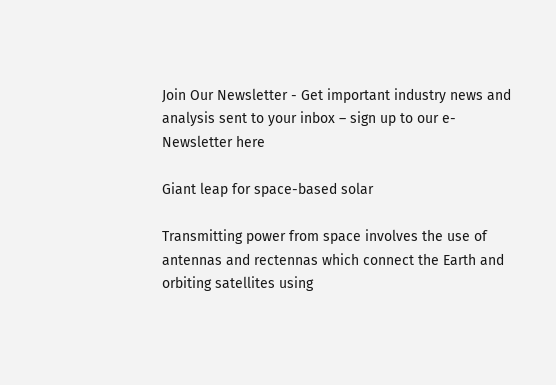Join Our Newsletter - Get important industry news and analysis sent to your inbox – sign up to our e-Newsletter here

Giant leap for space-based solar

Transmitting power from space involves the use of antennas and rectennas which connect the Earth and orbiting satellites using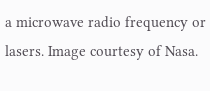a microwave radio frequency or lasers. Image courtesy of Nasa.